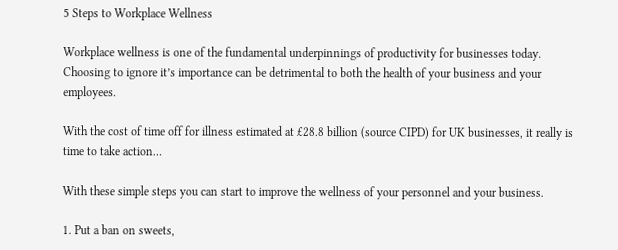5 Steps to Workplace Wellness

Workplace wellness is one of the fundamental underpinnings of productivity for businesses today. Choosing to ignore it’s importance can be detrimental to both the health of your business and your employees.

With the cost of time off for illness estimated at £28.8 billion (source CIPD) for UK businesses, it really is time to take action…

With these simple steps you can start to improve the wellness of your personnel and your business.

1. Put a ban on sweets,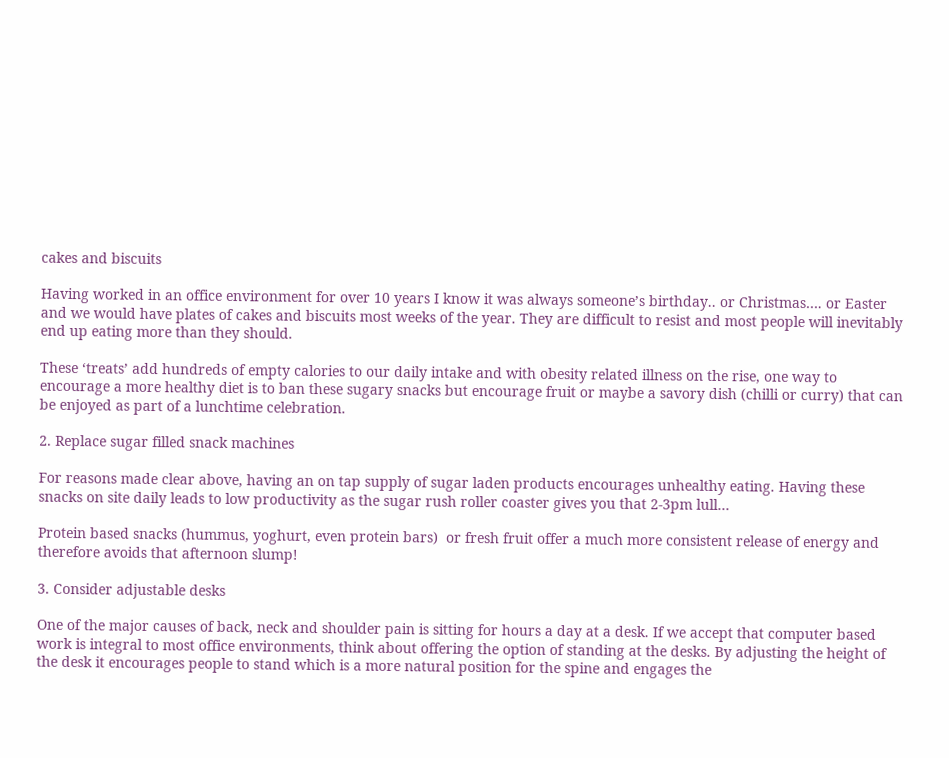cakes and biscuits

Having worked in an office environment for over 10 years I know it was always someone’s birthday.. or Christmas…. or Easter and we would have plates of cakes and biscuits most weeks of the year. They are difficult to resist and most people will inevitably end up eating more than they should.

These ‘treats’ add hundreds of empty calories to our daily intake and with obesity related illness on the rise, one way to encourage a more healthy diet is to ban these sugary snacks but encourage fruit or maybe a savory dish (chilli or curry) that can be enjoyed as part of a lunchtime celebration.

2. Replace sugar filled snack machines

For reasons made clear above, having an on tap supply of sugar laden products encourages unhealthy eating. Having these snacks on site daily leads to low productivity as the sugar rush roller coaster gives you that 2-3pm lull…

Protein based snacks (hummus, yoghurt, even protein bars)  or fresh fruit offer a much more consistent release of energy and therefore avoids that afternoon slump!

3. Consider adjustable desks

One of the major causes of back, neck and shoulder pain is sitting for hours a day at a desk. If we accept that computer based work is integral to most office environments, think about offering the option of standing at the desks. By adjusting the height of the desk it encourages people to stand which is a more natural position for the spine and engages the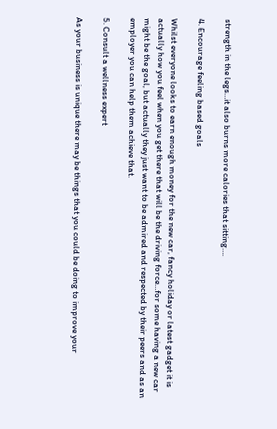strength in the legs…it also burns more calories that sitting….

4. Encourage feeling based goals

Whilst everyone looks to earn enough money for the new car, fancy holiday or latest gadget it is actually how you feel when you get there that will be the driving force…for some having a new car might be the goal, but actually they just want to be admired and respected by their peers and as an employer you can help them achieve that.

5. Consult a wellness expert

As your business is unique there may be things that you could be doing to improve your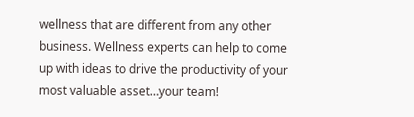wellness that are different from any other business. Wellness experts can help to come up with ideas to drive the productivity of your most valuable asset…your team!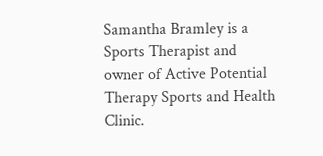Samantha Bramley is a Sports Therapist and owner of Active Potential Therapy Sports and Health Clinic.